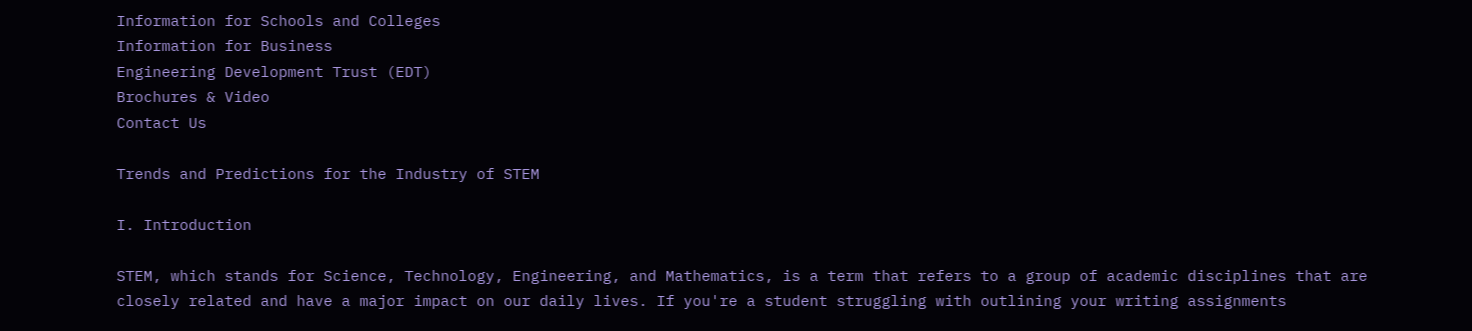Information for Schools and Colleges
Information for Business
Engineering Development Trust (EDT)
Brochures & Video
Contact Us

Trends and Predictions for the Industry of STEM

I. Introduction

STEM, which stands for Science, Technology, Engineering, and Mathematics, is a term that refers to a group of academic disciplines that are closely related and have a major impact on our daily lives. If you're a student struggling with outlining your writing assignments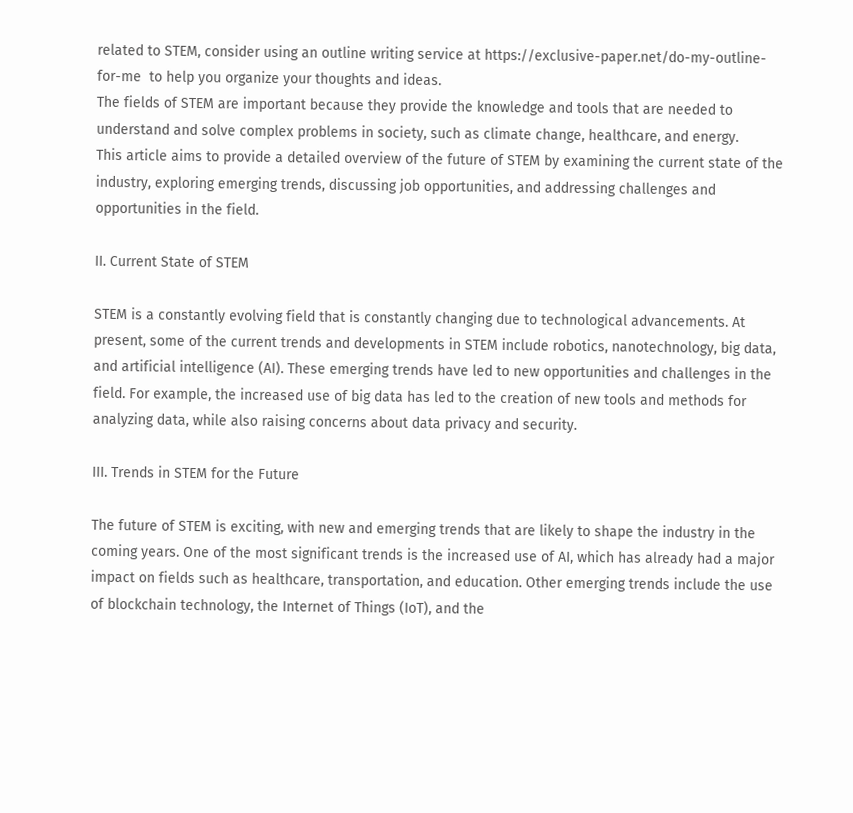related to STEM, consider using an outline writing service at https://exclusive-paper.net/do-my-outline-for-me  to help you organize your thoughts and ideas.
The fields of STEM are important because they provide the knowledge and tools that are needed to understand and solve complex problems in society, such as climate change, healthcare, and energy.
This article aims to provide a detailed overview of the future of STEM by examining the current state of the industry, exploring emerging trends, discussing job opportunities, and addressing challenges and opportunities in the field.

II. Current State of STEM

STEM is a constantly evolving field that is constantly changing due to technological advancements. At present, some of the current trends and developments in STEM include robotics, nanotechnology, big data, and artificial intelligence (AI). These emerging trends have led to new opportunities and challenges in the field. For example, the increased use of big data has led to the creation of new tools and methods for analyzing data, while also raising concerns about data privacy and security.

III. Trends in STEM for the Future

The future of STEM is exciting, with new and emerging trends that are likely to shape the industry in the coming years. One of the most significant trends is the increased use of AI, which has already had a major impact on fields such as healthcare, transportation, and education. Other emerging trends include the use of blockchain technology, the Internet of Things (IoT), and the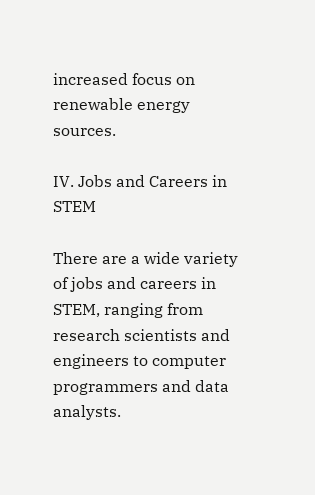increased focus on renewable energy sources.

IV. Jobs and Careers in STEM

There are a wide variety of jobs and careers in STEM, ranging from research scientists and engineers to computer programmers and data analysts.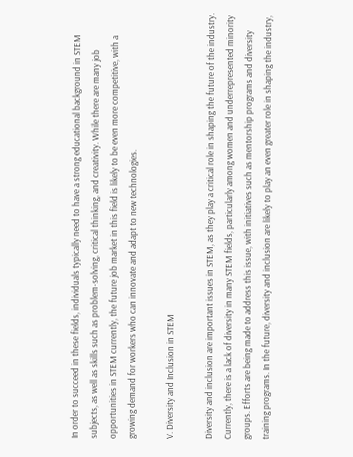In order to succeed in these fields, individuals typically need to have a strong educational background in STEM subjects, as well as skills such as problem-solving, critical thinking, and creativity. While there are many job opportunities in STEM currently, the future job market in this field is likely to be even more competitive, with a growing demand for workers who can innovate and adapt to new technologies.

V. Diversity and Inclusion in STEM

Diversity and inclusion are important issues in STEM, as they play a critical role in shaping the future of the industry. Currently, there is a lack of diversity in many STEM fields, particularly among women and underrepresented minority groups. Efforts are being made to address this issue, with initiatives such as mentorship programs and diversity training programs. In the future, diversity and inclusion are likely to play an even greater role in shaping the industry,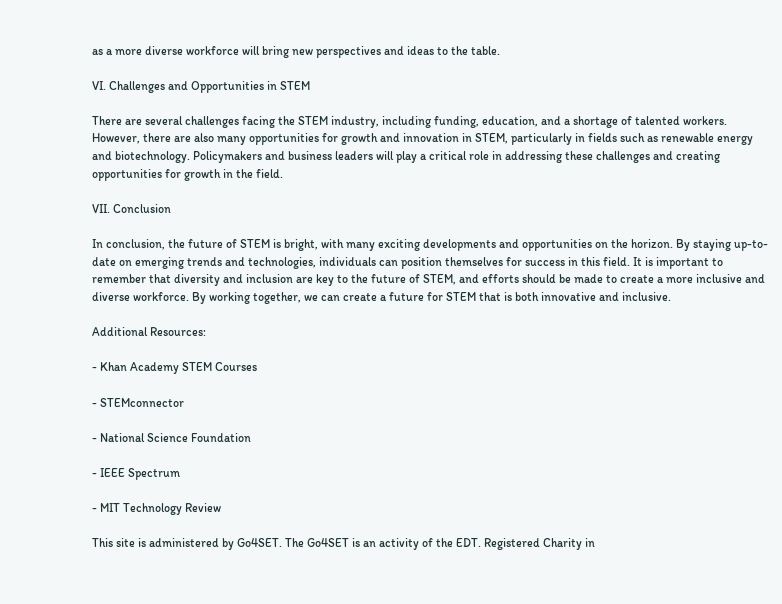as a more diverse workforce will bring new perspectives and ideas to the table.

VI. Challenges and Opportunities in STEM

There are several challenges facing the STEM industry, including funding, education, and a shortage of talented workers. However, there are also many opportunities for growth and innovation in STEM, particularly in fields such as renewable energy and biotechnology. Policymakers and business leaders will play a critical role in addressing these challenges and creating opportunities for growth in the field.

VII. Conclusion

In conclusion, the future of STEM is bright, with many exciting developments and opportunities on the horizon. By staying up-to-date on emerging trends and technologies, individuals can position themselves for success in this field. It is important to remember that diversity and inclusion are key to the future of STEM, and efforts should be made to create a more inclusive and diverse workforce. By working together, we can create a future for STEM that is both innovative and inclusive.

Additional Resources:

- Khan Academy STEM Courses

- STEMconnector

- National Science Foundation

- IEEE Spectrum

- MIT Technology Review

This site is administered by Go4SET. The Go4SET is an activity of the EDT. Registered Charity in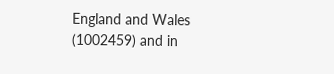England and Wales (1002459) and in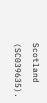Scotland (SC039635).